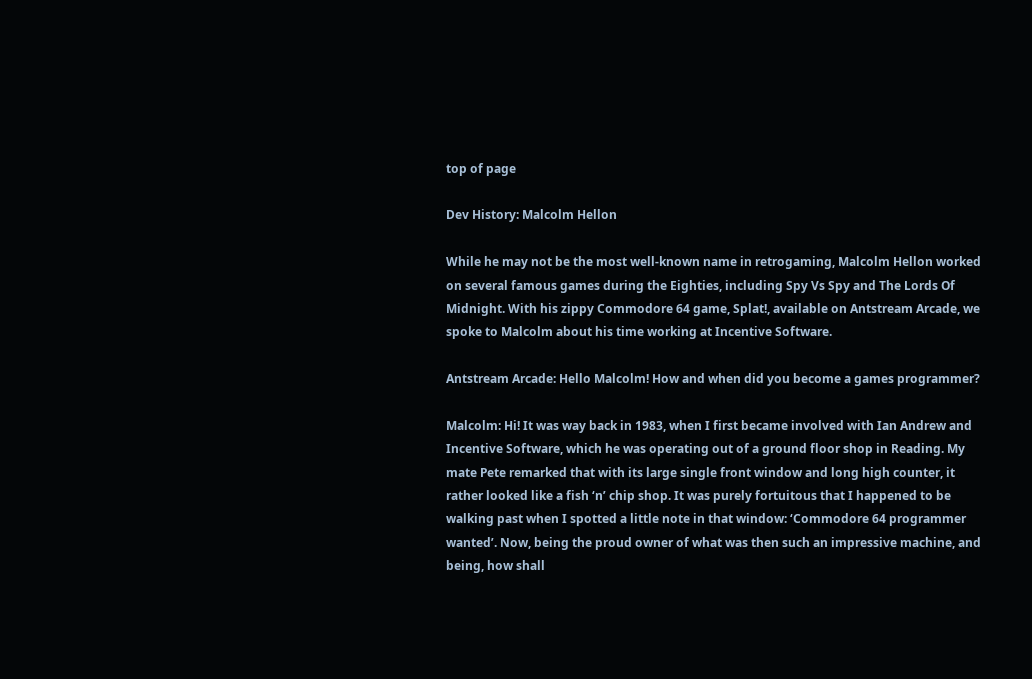top of page

Dev History: Malcolm Hellon

While he may not be the most well-known name in retrogaming, Malcolm Hellon worked on several famous games during the Eighties, including Spy Vs Spy and The Lords Of Midnight. With his zippy Commodore 64 game, Splat!, available on Antstream Arcade, we spoke to Malcolm about his time working at Incentive Software.

Antstream Arcade: Hello Malcolm! How and when did you become a games programmer?

Malcolm: Hi! It was way back in 1983, when I first became involved with Ian Andrew and Incentive Software, which he was operating out of a ground floor shop in Reading. My mate Pete remarked that with its large single front window and long high counter, it rather looked like a fish ‘n’ chip shop. It was purely fortuitous that I happened to be walking past when I spotted a little note in that window: ‘Commodore 64 programmer wanted’. Now, being the proud owner of what was then such an impressive machine, and being, how shall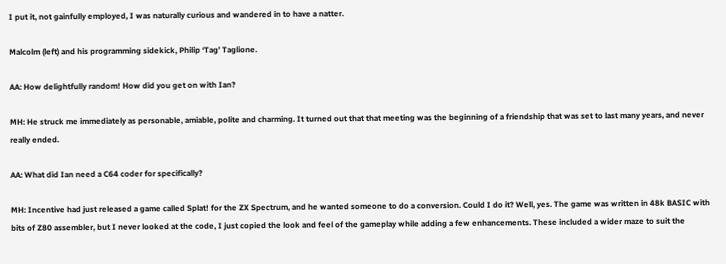I put it, not gainfully employed, I was naturally curious and wandered in to have a natter.

Malcolm (left) and his programming sidekick, Philip ‘Tag’ Taglione.

AA: How delightfully random! How did you get on with Ian?

MH: He struck me immediately as personable, amiable, polite and charming. It turned out that that meeting was the beginning of a friendship that was set to last many years, and never really ended.

AA: What did Ian need a C64 coder for specifically?

MH: Incentive had just released a game called Splat! for the ZX Spectrum, and he wanted someone to do a conversion. Could I do it? Well, yes. The game was written in 48k BASIC with bits of Z80 assembler, but I never looked at the code, I just copied the look and feel of the gameplay while adding a few enhancements. These included a wider maze to suit the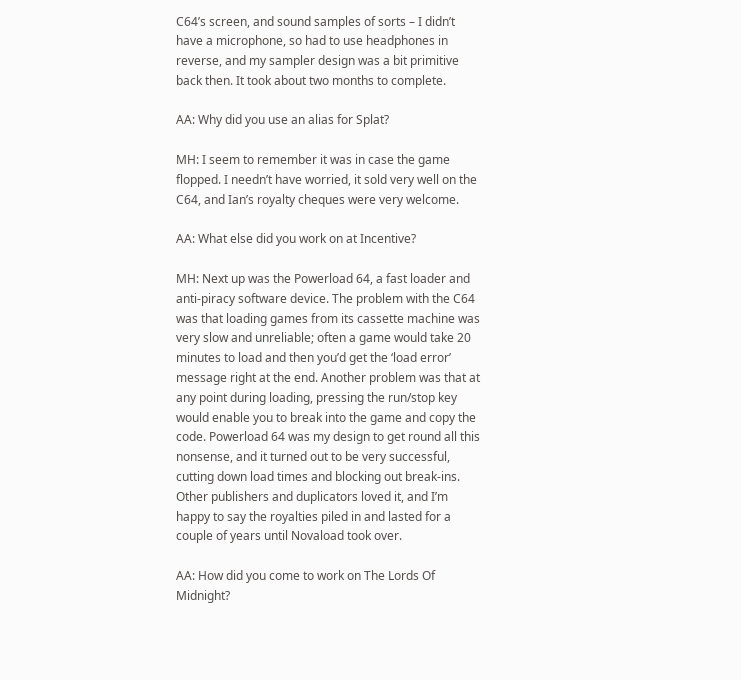C64’s screen, and sound samples of sorts – I didn’t have a microphone, so had to use headphones in reverse, and my sampler design was a bit primitive back then. It took about two months to complete.

AA: Why did you use an alias for Splat?

MH: I seem to remember it was in case the game flopped. I needn’t have worried, it sold very well on the C64, and Ian’s royalty cheques were very welcome.

AA: What else did you work on at Incentive?

MH: Next up was the Powerload 64, a fast loader and anti-piracy software device. The problem with the C64 was that loading games from its cassette machine was very slow and unreliable; often a game would take 20 minutes to load and then you’d get the ‘load error’ message right at the end. Another problem was that at any point during loading, pressing the run/stop key would enable you to break into the game and copy the code. Powerload 64 was my design to get round all this nonsense, and it turned out to be very successful, cutting down load times and blocking out break-ins. Other publishers and duplicators loved it, and I’m happy to say the royalties piled in and lasted for a couple of years until Novaload took over.

AA: How did you come to work on The Lords Of Midnight?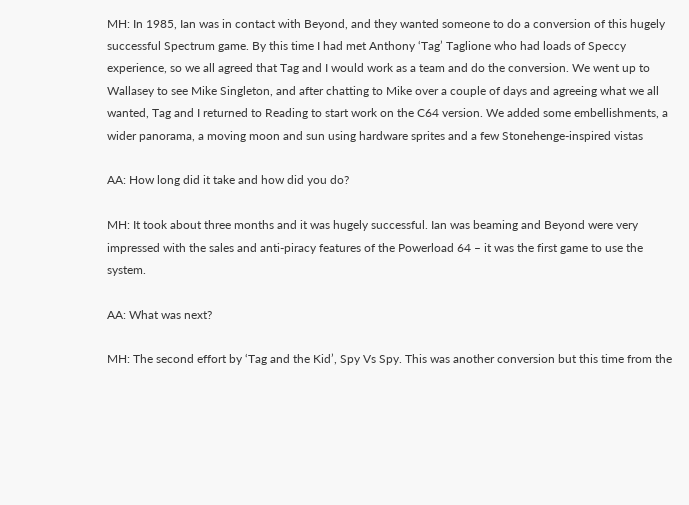MH: In 1985, Ian was in contact with Beyond, and they wanted someone to do a conversion of this hugely successful Spectrum game. By this time I had met Anthony ‘Tag’ Taglione who had loads of Speccy experience, so we all agreed that Tag and I would work as a team and do the conversion. We went up to Wallasey to see Mike Singleton, and after chatting to Mike over a couple of days and agreeing what we all wanted, Tag and I returned to Reading to start work on the C64 version. We added some embellishments, a wider panorama, a moving moon and sun using hardware sprites and a few Stonehenge-inspired vistas

AA: How long did it take and how did you do?

MH: It took about three months and it was hugely successful. Ian was beaming and Beyond were very impressed with the sales and anti-piracy features of the Powerload 64 – it was the first game to use the system.

AA: What was next?

MH: The second effort by ‘Tag and the Kid’, Spy Vs Spy. This was another conversion but this time from the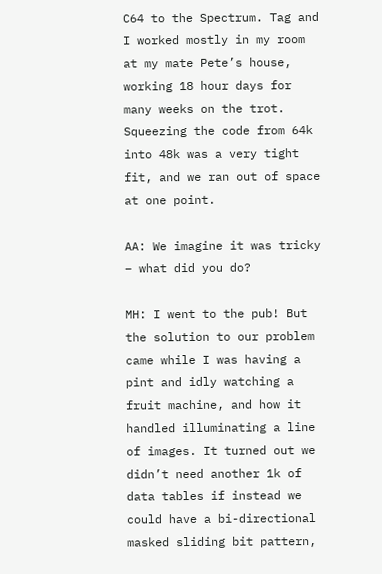C64 to the Spectrum. Tag and I worked mostly in my room at my mate Pete’s house, working 18 hour days for many weeks on the trot. Squeezing the code from 64k into 48k was a very tight fit, and we ran out of space at one point.

AA: We imagine it was tricky – what did you do?

MH: I went to the pub! But the solution to our problem came while I was having a pint and idly watching a fruit machine, and how it handled illuminating a line of images. It turned out we didn’t need another 1k of data tables if instead we could have a bi-directional masked sliding bit pattern,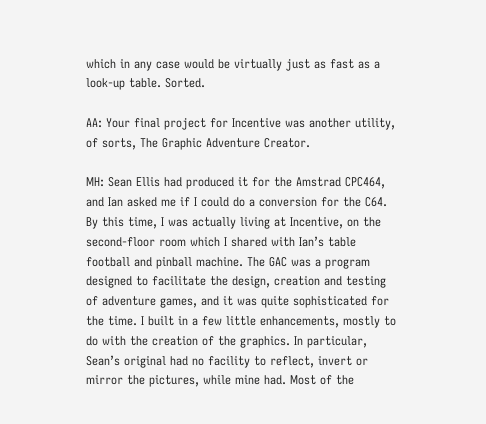which in any case would be virtually just as fast as a look-up table. Sorted.

AA: Your final project for Incentive was another utility, of sorts, The Graphic Adventure Creator.

MH: Sean Ellis had produced it for the Amstrad CPC464, and Ian asked me if I could do a conversion for the C64. By this time, I was actually living at Incentive, on the second-floor room which I shared with Ian’s table football and pinball machine. The GAC was a program designed to facilitate the design, creation and testing of adventure games, and it was quite sophisticated for the time. I built in a few little enhancements, mostly to do with the creation of the graphics. In particular, Sean’s original had no facility to reflect, invert or mirror the pictures, while mine had. Most of the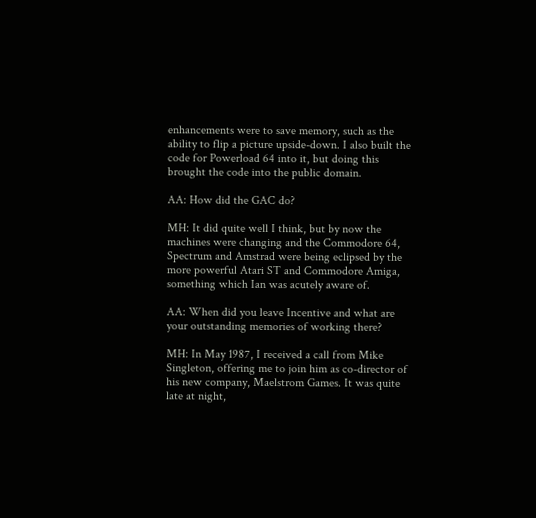enhancements were to save memory, such as the ability to flip a picture upside-down. I also built the code for Powerload 64 into it, but doing this brought the code into the public domain.

AA: How did the GAC do?

MH: It did quite well I think, but by now the machines were changing and the Commodore 64, Spectrum and Amstrad were being eclipsed by the more powerful Atari ST and Commodore Amiga, something which Ian was acutely aware of.

AA: When did you leave Incentive and what are your outstanding memories of working there?

MH: In May 1987, I received a call from Mike Singleton, offering me to join him as co-director of his new company, Maelstrom Games. It was quite late at night,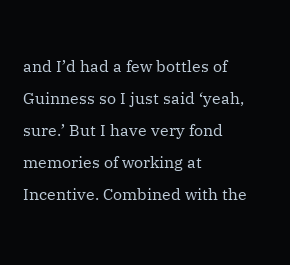and I’d had a few bottles of Guinness so I just said ‘yeah, sure.’ But I have very fond memories of working at Incentive. Combined with the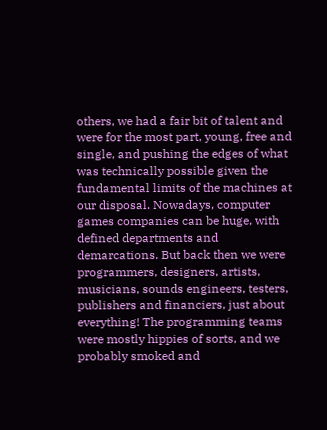others, we had a fair bit of talent and were for the most part, young, free and single, and pushing the edges of what was technically possible given the fundamental limits of the machines at our disposal. Nowadays, computer games companies can be huge, with defined departments and demarcations. But back then we were programmers, designers, artists, musicians, sounds engineers, testers, publishers and financiers, just about everything! The programming teams were mostly hippies of sorts, and we probably smoked and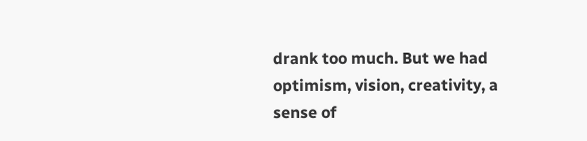drank too much. But we had optimism, vision, creativity, a sense of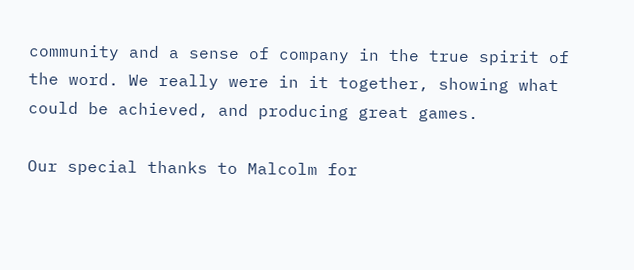community and a sense of company in the true spirit of the word. We really were in it together, showing what could be achieved, and producing great games.

Our special thanks to Malcolm for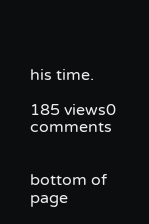his time.

185 views0 comments


bottom of page